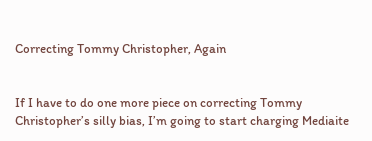Correcting Tommy Christopher, Again


If I have to do one more piece on correcting Tommy Christopher’s silly bias, I’m going to start charging Mediaite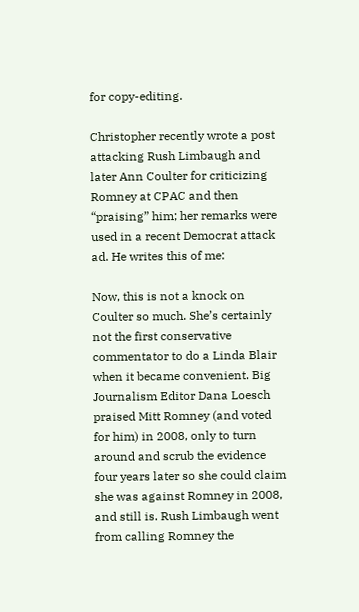for copy-editing.

Christopher recently wrote a post attacking Rush Limbaugh and later Ann Coulter for criticizing Romney at CPAC and then “praising” him; her remarks were used in a recent Democrat attack ad. He writes this of me:

Now, this is not a knock on Coulter so much. She’s certainly not the first conservative commentator to do a Linda Blair when it became convenient. Big Journalism Editor Dana Loesch praised Mitt Romney (and voted for him) in 2008, only to turn around and scrub the evidence four years later so she could claim she was against Romney in 2008, and still is. Rush Limbaugh went from calling Romney the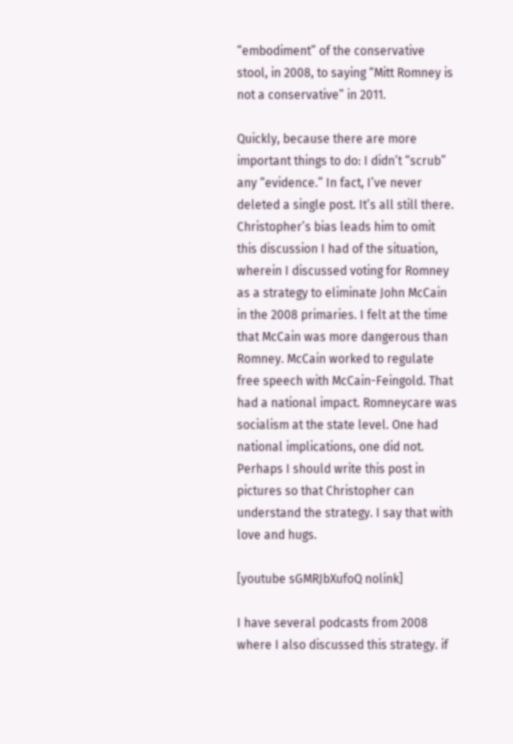“embodiment” of the conservative stool, in 2008, to saying “Mitt Romney is not a conservative” in 2011.

Quickly, because there are more important things to do: I didn’t “scrub” any “evidence.” In fact, I’ve never deleted a single post. It’s all still there. Christopher’s bias leads him to omit this discussion I had of the situation, wherein I discussed voting for Romney as a strategy to eliminate John McCain in the 2008 primaries. I felt at the time that McCain was more dangerous than Romney. McCain worked to regulate free speech with McCain-Feingold. That had a national impact. Romneycare was socialism at the state level. One had national implications, one did not. Perhaps I should write this post in pictures so that Christopher can understand the strategy. I say that with love and hugs.

[youtube sGMRJbXufoQ nolink]

I have several podcasts from 2008 where I also discussed this strategy. if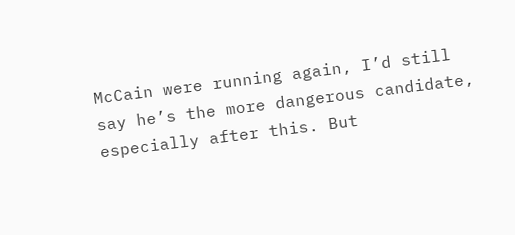McCain were running again, I’d still say he’s the more dangerous candidate, especially after this. But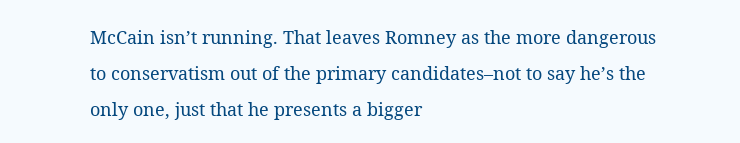McCain isn’t running. That leaves Romney as the more dangerous to conservatism out of the primary candidates–not to say he’s the only one, just that he presents a bigger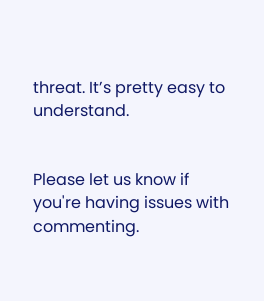threat. It’s pretty easy to understand.


Please let us know if you're having issues with commenting.